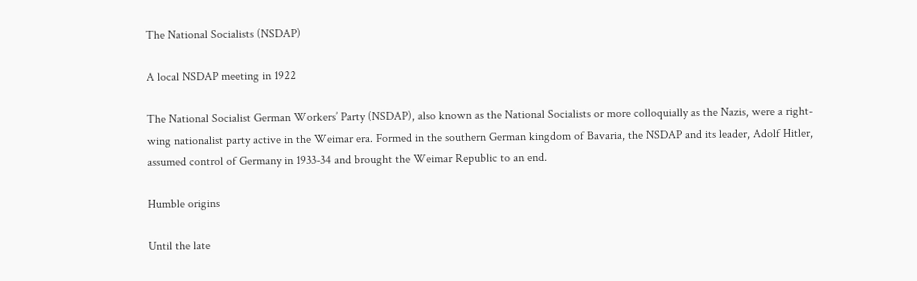The National Socialists (NSDAP)

A local NSDAP meeting in 1922

The National Socialist German Workers’ Party (NSDAP), also known as the National Socialists or more colloquially as the Nazis, were a right-wing nationalist party active in the Weimar era. Formed in the southern German kingdom of Bavaria, the NSDAP and its leader, Adolf Hitler, assumed control of Germany in 1933-34 and brought the Weimar Republic to an end.

Humble origins

Until the late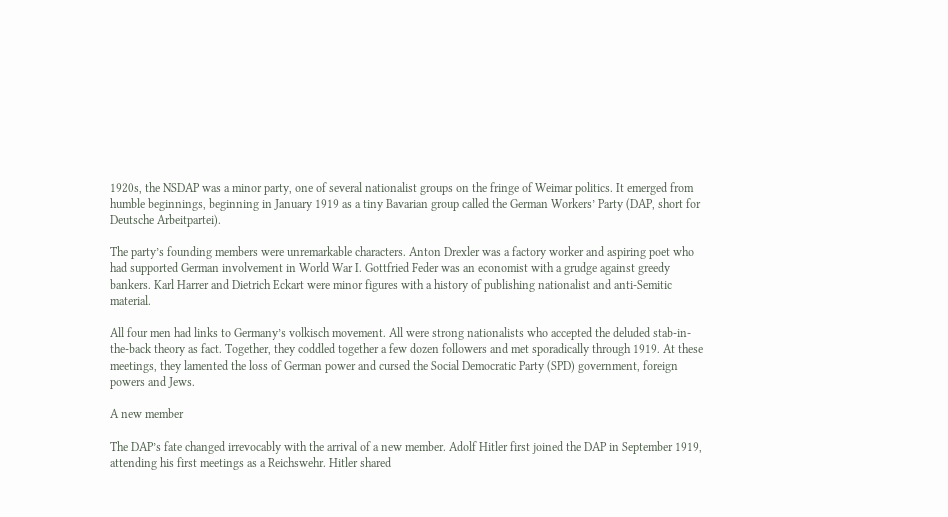1920s, the NSDAP was a minor party, one of several nationalist groups on the fringe of Weimar politics. It emerged from humble beginnings, beginning in January 1919 as a tiny Bavarian group called the German Workers’ Party (DAP, short for Deutsche Arbeitpartei).

The party’s founding members were unremarkable characters. Anton Drexler was a factory worker and aspiring poet who had supported German involvement in World War I. Gottfried Feder was an economist with a grudge against greedy bankers. Karl Harrer and Dietrich Eckart were minor figures with a history of publishing nationalist and anti-Semitic material.

All four men had links to Germany’s volkisch movement. All were strong nationalists who accepted the deluded stab-in-the-back theory as fact. Together, they coddled together a few dozen followers and met sporadically through 1919. At these meetings, they lamented the loss of German power and cursed the Social Democratic Party (SPD) government, foreign powers and Jews.

A new member

The DAP’s fate changed irrevocably with the arrival of a new member. Adolf Hitler first joined the DAP in September 1919, attending his first meetings as a Reichswehr. Hitler shared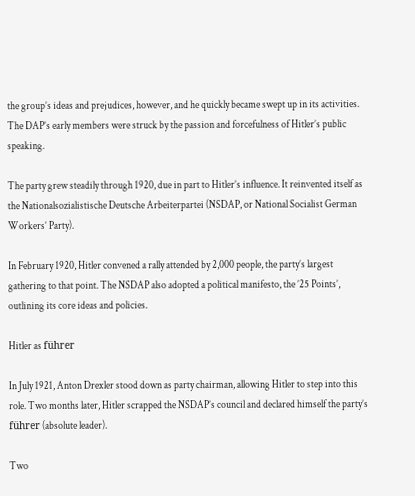the group’s ideas and prejudices, however, and he quickly became swept up in its activities. The DAP’s early members were struck by the passion and forcefulness of Hitler’s public speaking.

The party grew steadily through 1920, due in part to Hitler’s influence. It reinvented itself as the Nationalsozialistische Deutsche Arbeiterpartei (NSDAP, or National Socialist German Workers’ Party).

In February 1920, Hitler convened a rally attended by 2,000 people, the party’s largest gathering to that point. The NSDAP also adopted a political manifesto, the ’25 Points’, outlining its core ideas and policies.

Hitler as führer

In July 1921, Anton Drexler stood down as party chairman, allowing Hitler to step into this role. Two months later, Hitler scrapped the NSDAP’s council and declared himself the party’s führer (absolute leader).

Two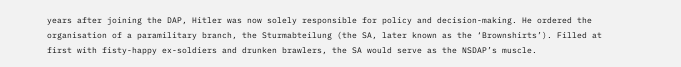years after joining the DAP, Hitler was now solely responsible for policy and decision-making. He ordered the organisation of a paramilitary branch, the Sturmabteilung (the SA, later known as the ‘Brownshirts’). Filled at first with fisty-happy ex-soldiers and drunken brawlers, the SA would serve as the NSDAP’s muscle.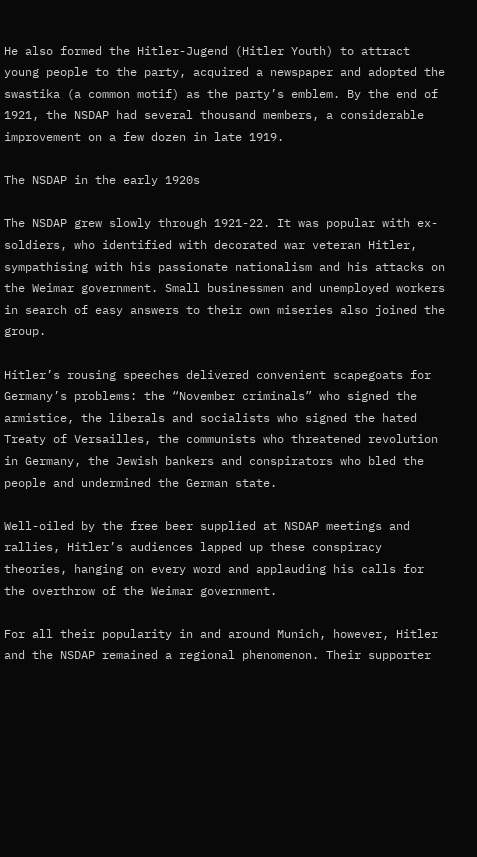He also formed the Hitler-Jugend (Hitler Youth) to attract young people to the party, acquired a newspaper and adopted the swastika (a common motif) as the party’s emblem. By the end of 1921, the NSDAP had several thousand members, a considerable improvement on a few dozen in late 1919.

The NSDAP in the early 1920s

The NSDAP grew slowly through 1921-22. It was popular with ex-soldiers, who identified with decorated war veteran Hitler, sympathising with his passionate nationalism and his attacks on the Weimar government. Small businessmen and unemployed workers in search of easy answers to their own miseries also joined the group.

Hitler’s rousing speeches delivered convenient scapegoats for Germany’s problems: the “November criminals” who signed the armistice, the liberals and socialists who signed the hated Treaty of Versailles, the communists who threatened revolution in Germany, the Jewish bankers and conspirators who bled the people and undermined the German state.

Well-oiled by the free beer supplied at NSDAP meetings and rallies, Hitler’s audiences lapped up these conspiracy theories, hanging on every word and applauding his calls for the overthrow of the Weimar government.

For all their popularity in and around Munich, however, Hitler and the NSDAP remained a regional phenomenon. Their supporter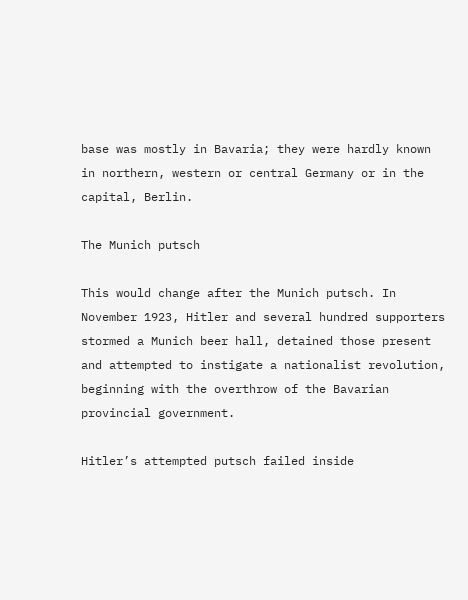base was mostly in Bavaria; they were hardly known in northern, western or central Germany or in the capital, Berlin.

The Munich putsch

This would change after the Munich putsch. In November 1923, Hitler and several hundred supporters stormed a Munich beer hall, detained those present and attempted to instigate a nationalist revolution, beginning with the overthrow of the Bavarian provincial government.

Hitler’s attempted putsch failed inside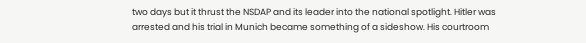two days but it thrust the NSDAP and its leader into the national spotlight. Hitler was arrested and his trial in Munich became something of a sideshow. His courtroom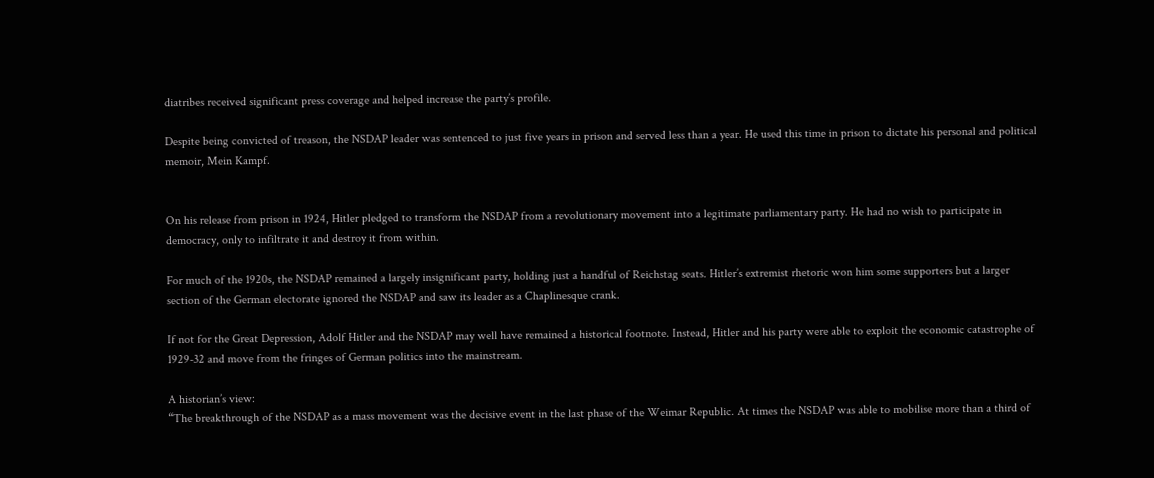diatribes received significant press coverage and helped increase the party’s profile.

Despite being convicted of treason, the NSDAP leader was sentenced to just five years in prison and served less than a year. He used this time in prison to dictate his personal and political memoir, Mein Kampf.


On his release from prison in 1924, Hitler pledged to transform the NSDAP from a revolutionary movement into a legitimate parliamentary party. He had no wish to participate in democracy, only to infiltrate it and destroy it from within.

For much of the 1920s, the NSDAP remained a largely insignificant party, holding just a handful of Reichstag seats. Hitler’s extremist rhetoric won him some supporters but a larger section of the German electorate ignored the NSDAP and saw its leader as a Chaplinesque crank.

If not for the Great Depression, Adolf Hitler and the NSDAP may well have remained a historical footnote. Instead, Hitler and his party were able to exploit the economic catastrophe of 1929-32 and move from the fringes of German politics into the mainstream.

A historian’s view:
“The breakthrough of the NSDAP as a mass movement was the decisive event in the last phase of the Weimar Republic. At times the NSDAP was able to mobilise more than a third of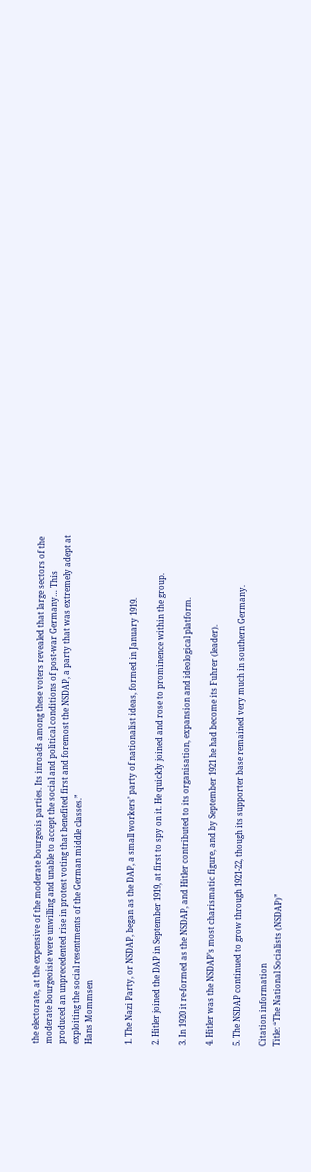the electorate, at the expensive of the moderate bourgeois parties. Its inroads among these voters revealed that large sectors of the moderate bourgeoisie were unwilling and unable to accept the social and political conditions of post-war Germany… This produced an unprecedented rise in protest voting that benefited first and foremost the NSDAP, a party that was extremely adept at exploiting the social resentments of the German middle classes.”
Hans Mommsen


1. The Nazi Party, or NSDAP, began as the DAP, a small workers’ party of nationalist ideas, formed in January 1919.

2. Hitler joined the DAP in September 1919, at first to spy on it. He quickly joined and rose to prominence within the group.

3. In 1920 it re-formed as the NSDAP, and Hitler contributed to its organisation, expansion and ideological platform.

4. Hitler was the NSDAP’s most charismatic figure, and by September 1921 he had become its Fuhrer (leader).

5. The NSDAP continued to grow through 1921-22, though its supporter base remained very much in southern Germany.

Citation information
Title: “The National Socialists (NSDAP)”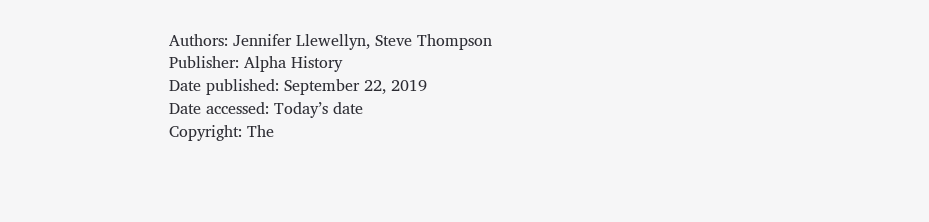Authors: Jennifer Llewellyn, Steve Thompson
Publisher: Alpha History
Date published: September 22, 2019
Date accessed: Today’s date
Copyright: The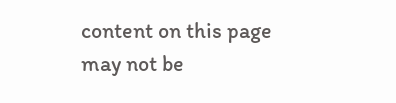content on this page may not be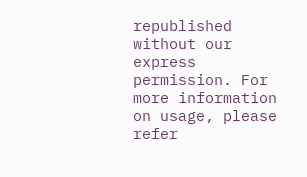republished without our express permission. For more information on usage, please refer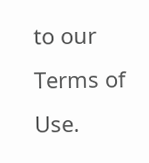to our Terms of Use.